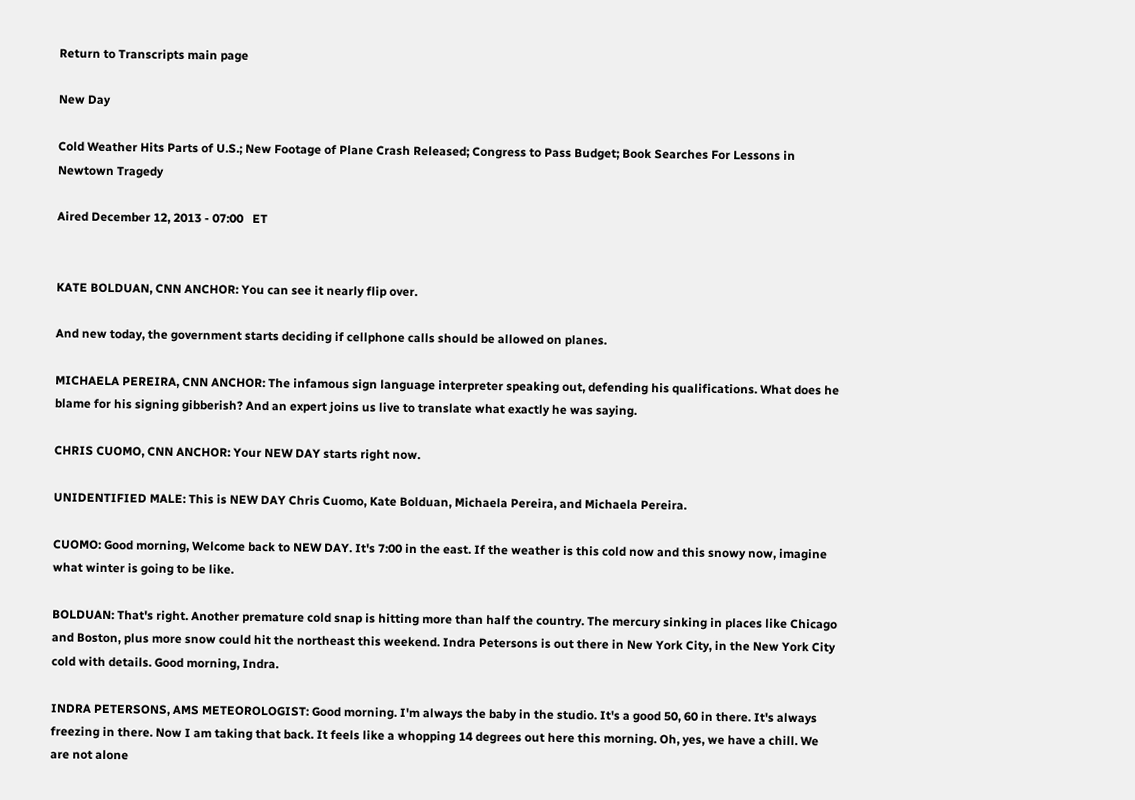Return to Transcripts main page

New Day

Cold Weather Hits Parts of U.S.; New Footage of Plane Crash Released; Congress to Pass Budget; Book Searches For Lessons in Newtown Tragedy

Aired December 12, 2013 - 07:00   ET


KATE BOLDUAN, CNN ANCHOR: You can see it nearly flip over.

And new today, the government starts deciding if cellphone calls should be allowed on planes.

MICHAELA PEREIRA, CNN ANCHOR: The infamous sign language interpreter speaking out, defending his qualifications. What does he blame for his signing gibberish? And an expert joins us live to translate what exactly he was saying.

CHRIS CUOMO, CNN ANCHOR: Your NEW DAY starts right now.

UNIDENTIFIED MALE: This is NEW DAY Chris Cuomo, Kate Bolduan, Michaela Pereira, and Michaela Pereira.

CUOMO: Good morning, Welcome back to NEW DAY. It's 7:00 in the east. If the weather is this cold now and this snowy now, imagine what winter is going to be like.

BOLDUAN: That's right. Another premature cold snap is hitting more than half the country. The mercury sinking in places like Chicago and Boston, plus more snow could hit the northeast this weekend. Indra Petersons is out there in New York City, in the New York City cold with details. Good morning, Indra.

INDRA PETERSONS, AMS METEOROLOGIST: Good morning. I'm always the baby in the studio. It's a good 50, 60 in there. It's always freezing in there. Now I am taking that back. It feels like a whopping 14 degrees out here this morning. Oh, yes, we have a chill. We are not alone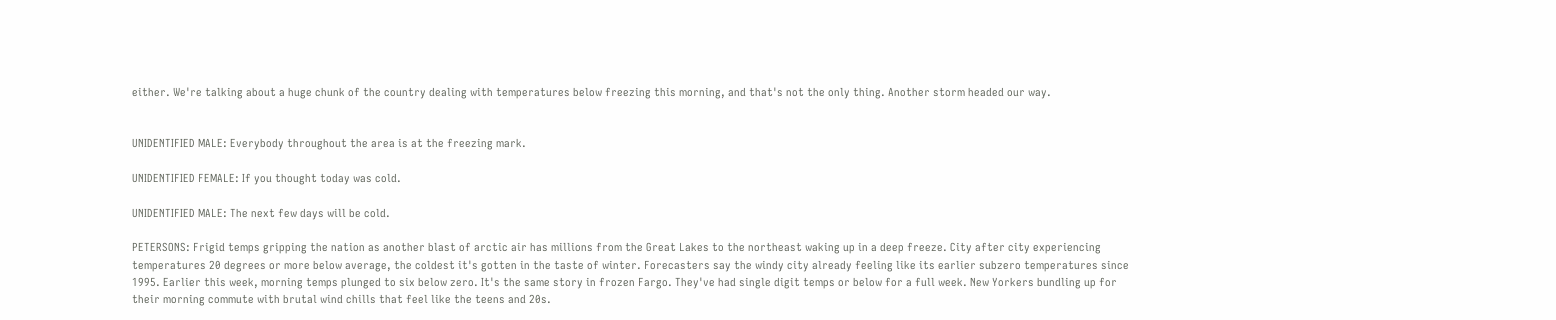either. We're talking about a huge chunk of the country dealing with temperatures below freezing this morning, and that's not the only thing. Another storm headed our way.


UNIDENTIFIED MALE: Everybody throughout the area is at the freezing mark.

UNIDENTIFIED FEMALE: If you thought today was cold.

UNIDENTIFIED MALE: The next few days will be cold.

PETERSONS: Frigid temps gripping the nation as another blast of arctic air has millions from the Great Lakes to the northeast waking up in a deep freeze. City after city experiencing temperatures 20 degrees or more below average, the coldest it's gotten in the taste of winter. Forecasters say the windy city already feeling like its earlier subzero temperatures since 1995. Earlier this week, morning temps plunged to six below zero. It's the same story in frozen Fargo. They've had single digit temps or below for a full week. New Yorkers bundling up for their morning commute with brutal wind chills that feel like the teens and 20s.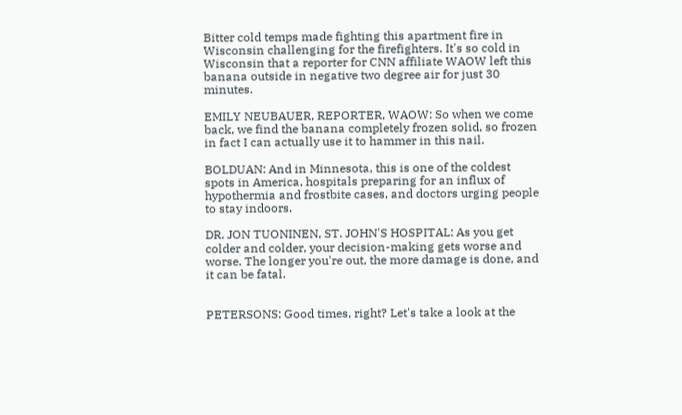Bitter cold temps made fighting this apartment fire in Wisconsin challenging for the firefighters. It's so cold in Wisconsin that a reporter for CNN affiliate WAOW left this banana outside in negative two degree air for just 30 minutes.

EMILY NEUBAUER, REPORTER, WAOW: So when we come back, we find the banana completely frozen solid, so frozen in fact I can actually use it to hammer in this nail.

BOLDUAN: And in Minnesota, this is one of the coldest spots in America, hospitals preparing for an influx of hypothermia and frostbite cases, and doctors urging people to stay indoors.

DR. JON TUONINEN, ST. JOHN'S HOSPITAL: As you get colder and colder, your decision-making gets worse and worse. The longer you're out, the more damage is done, and it can be fatal.


PETERSONS: Good times, right? Let's take a look at the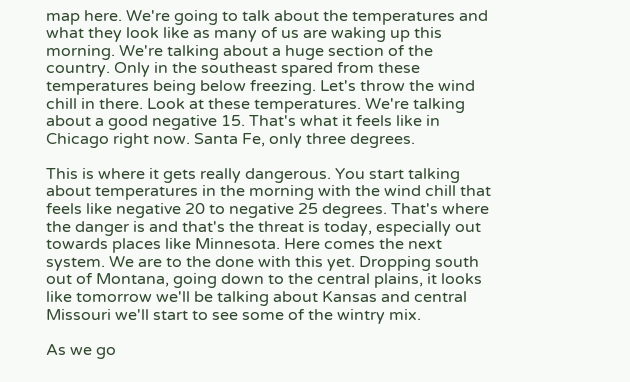map here. We're going to talk about the temperatures and what they look like as many of us are waking up this morning. We're talking about a huge section of the country. Only in the southeast spared from these temperatures being below freezing. Let's throw the wind chill in there. Look at these temperatures. We're talking about a good negative 15. That's what it feels like in Chicago right now. Santa Fe, only three degrees.

This is where it gets really dangerous. You start talking about temperatures in the morning with the wind chill that feels like negative 20 to negative 25 degrees. That's where the danger is and that's the threat is today, especially out towards places like Minnesota. Here comes the next system. We are to the done with this yet. Dropping south out of Montana, going down to the central plains, it looks like tomorrow we'll be talking about Kansas and central Missouri we'll start to see some of the wintry mix.

As we go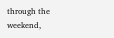through the weekend,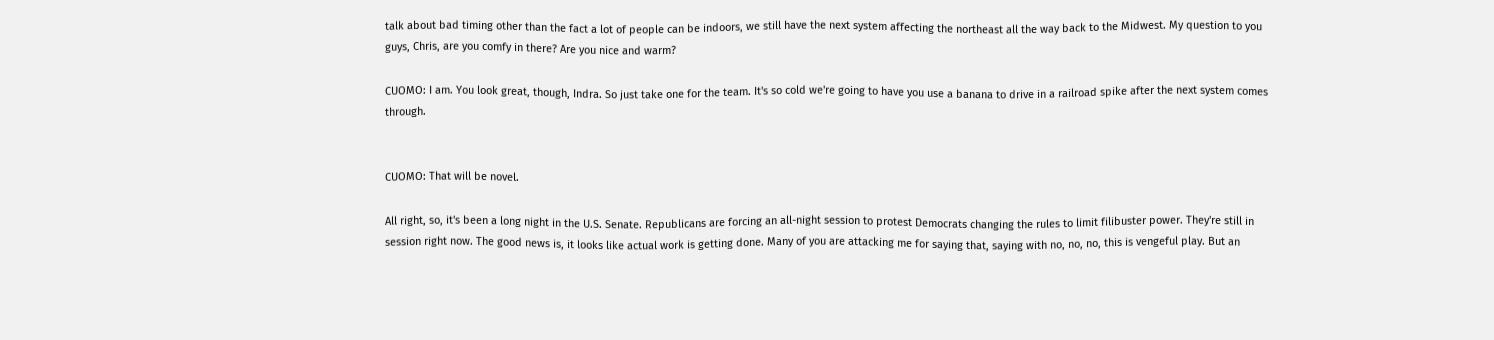talk about bad timing other than the fact a lot of people can be indoors, we still have the next system affecting the northeast all the way back to the Midwest. My question to you guys, Chris, are you comfy in there? Are you nice and warm?

CUOMO: I am. You look great, though, Indra. So just take one for the team. It's so cold we're going to have you use a banana to drive in a railroad spike after the next system comes through.


CUOMO: That will be novel.

All right, so, it's been a long night in the U.S. Senate. Republicans are forcing an all-night session to protest Democrats changing the rules to limit filibuster power. They're still in session right now. The good news is, it looks like actual work is getting done. Many of you are attacking me for saying that, saying with no, no, no, this is vengeful play. But an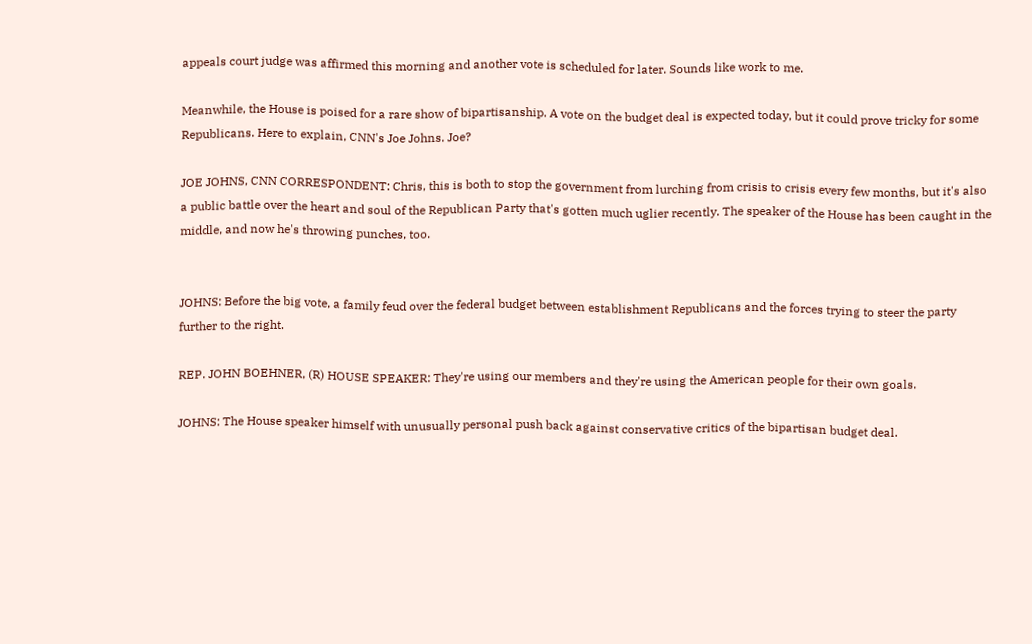appeals court judge was affirmed this morning and another vote is scheduled for later. Sounds like work to me.

Meanwhile, the House is poised for a rare show of bipartisanship. A vote on the budget deal is expected today, but it could prove tricky for some Republicans. Here to explain, CNN's Joe Johns. Joe?

JOE JOHNS, CNN CORRESPONDENT: Chris, this is both to stop the government from lurching from crisis to crisis every few months, but it's also a public battle over the heart and soul of the Republican Party that's gotten much uglier recently. The speaker of the House has been caught in the middle, and now he's throwing punches, too.


JOHNS: Before the big vote, a family feud over the federal budget between establishment Republicans and the forces trying to steer the party further to the right.

REP. JOHN BOEHNER, (R) HOUSE SPEAKER: They're using our members and they're using the American people for their own goals.

JOHNS: The House speaker himself with unusually personal push back against conservative critics of the bipartisan budget deal.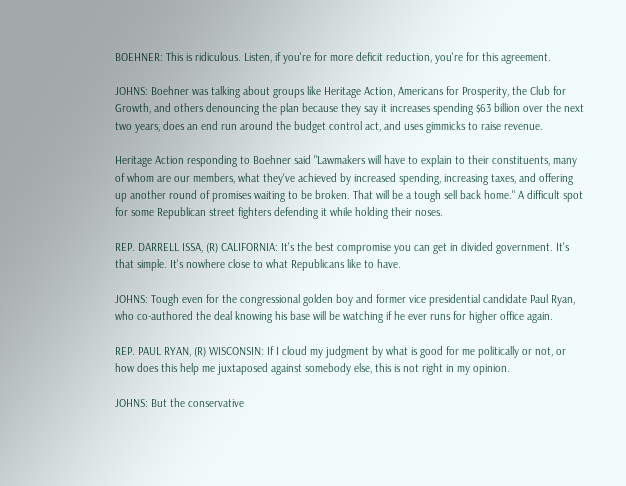BOEHNER: This is ridiculous. Listen, if you're for more deficit reduction, you're for this agreement.

JOHNS: Boehner was talking about groups like Heritage Action, Americans for Prosperity, the Club for Growth, and others denouncing the plan because they say it increases spending $63 billion over the next two years, does an end run around the budget control act, and uses gimmicks to raise revenue.

Heritage Action responding to Boehner said "Lawmakers will have to explain to their constituents, many of whom are our members, what they've achieved by increased spending, increasing taxes, and offering up another round of promises waiting to be broken. That will be a tough sell back home." A difficult spot for some Republican street fighters defending it while holding their noses.

REP. DARRELL ISSA, (R) CALIFORNIA: It's the best compromise you can get in divided government. It's that simple. It's nowhere close to what Republicans like to have.

JOHNS: Tough even for the congressional golden boy and former vice presidential candidate Paul Ryan, who co-authored the deal knowing his base will be watching if he ever runs for higher office again.

REP. PAUL RYAN, (R) WISCONSIN: If I cloud my judgment by what is good for me politically or not, or how does this help me juxtaposed against somebody else, this is not right in my opinion.

JOHNS: But the conservative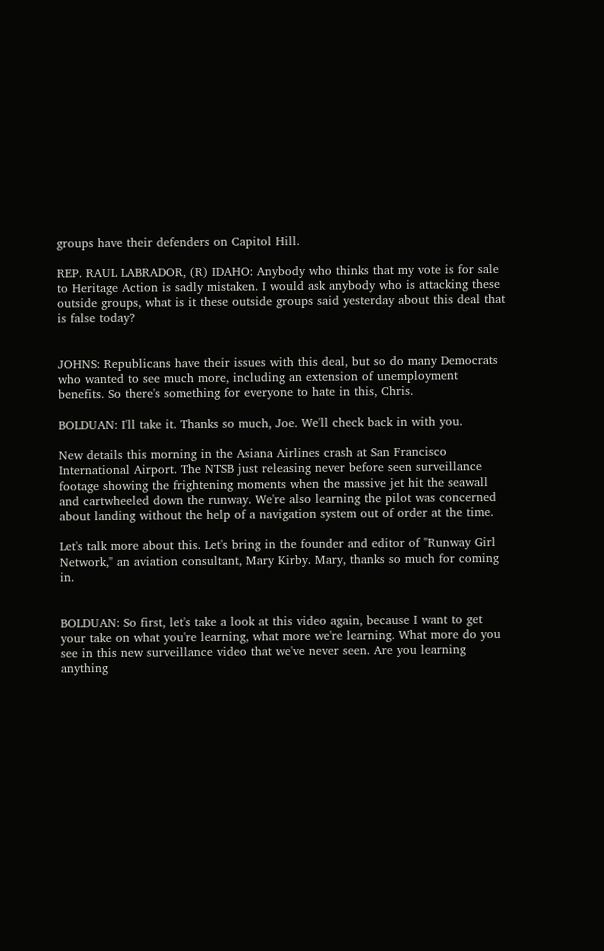groups have their defenders on Capitol Hill.

REP. RAUL LABRADOR, (R) IDAHO: Anybody who thinks that my vote is for sale to Heritage Action is sadly mistaken. I would ask anybody who is attacking these outside groups, what is it these outside groups said yesterday about this deal that is false today?


JOHNS: Republicans have their issues with this deal, but so do many Democrats who wanted to see much more, including an extension of unemployment benefits. So there's something for everyone to hate in this, Chris.

BOLDUAN: I'll take it. Thanks so much, Joe. We'll check back in with you.

New details this morning in the Asiana Airlines crash at San Francisco International Airport. The NTSB just releasing never before seen surveillance footage showing the frightening moments when the massive jet hit the seawall and cartwheeled down the runway. We're also learning the pilot was concerned about landing without the help of a navigation system out of order at the time.

Let's talk more about this. Let's bring in the founder and editor of "Runway Girl Network," an aviation consultant, Mary Kirby. Mary, thanks so much for coming in.


BOLDUAN: So first, let's take a look at this video again, because I want to get your take on what you're learning, what more we're learning. What more do you see in this new surveillance video that we've never seen. Are you learning anything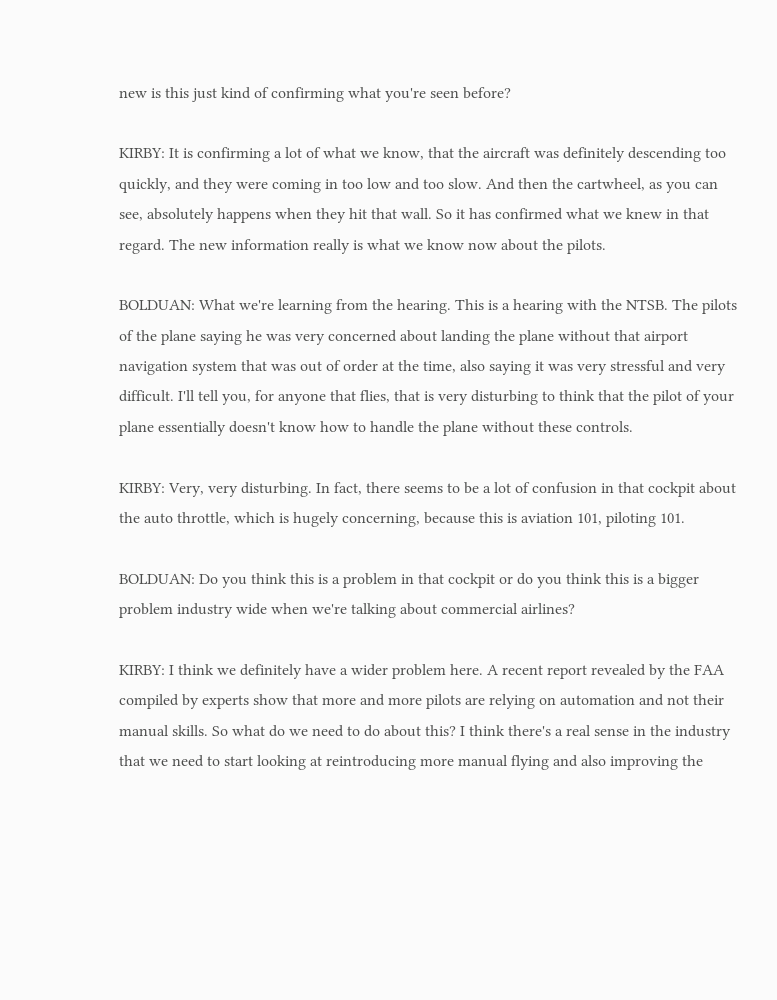new is this just kind of confirming what you're seen before?

KIRBY: It is confirming a lot of what we know, that the aircraft was definitely descending too quickly, and they were coming in too low and too slow. And then the cartwheel, as you can see, absolutely happens when they hit that wall. So it has confirmed what we knew in that regard. The new information really is what we know now about the pilots.

BOLDUAN: What we're learning from the hearing. This is a hearing with the NTSB. The pilots of the plane saying he was very concerned about landing the plane without that airport navigation system that was out of order at the time, also saying it was very stressful and very difficult. I'll tell you, for anyone that flies, that is very disturbing to think that the pilot of your plane essentially doesn't know how to handle the plane without these controls.

KIRBY: Very, very disturbing. In fact, there seems to be a lot of confusion in that cockpit about the auto throttle, which is hugely concerning, because this is aviation 101, piloting 101.

BOLDUAN: Do you think this is a problem in that cockpit or do you think this is a bigger problem industry wide when we're talking about commercial airlines?

KIRBY: I think we definitely have a wider problem here. A recent report revealed by the FAA compiled by experts show that more and more pilots are relying on automation and not their manual skills. So what do we need to do about this? I think there's a real sense in the industry that we need to start looking at reintroducing more manual flying and also improving the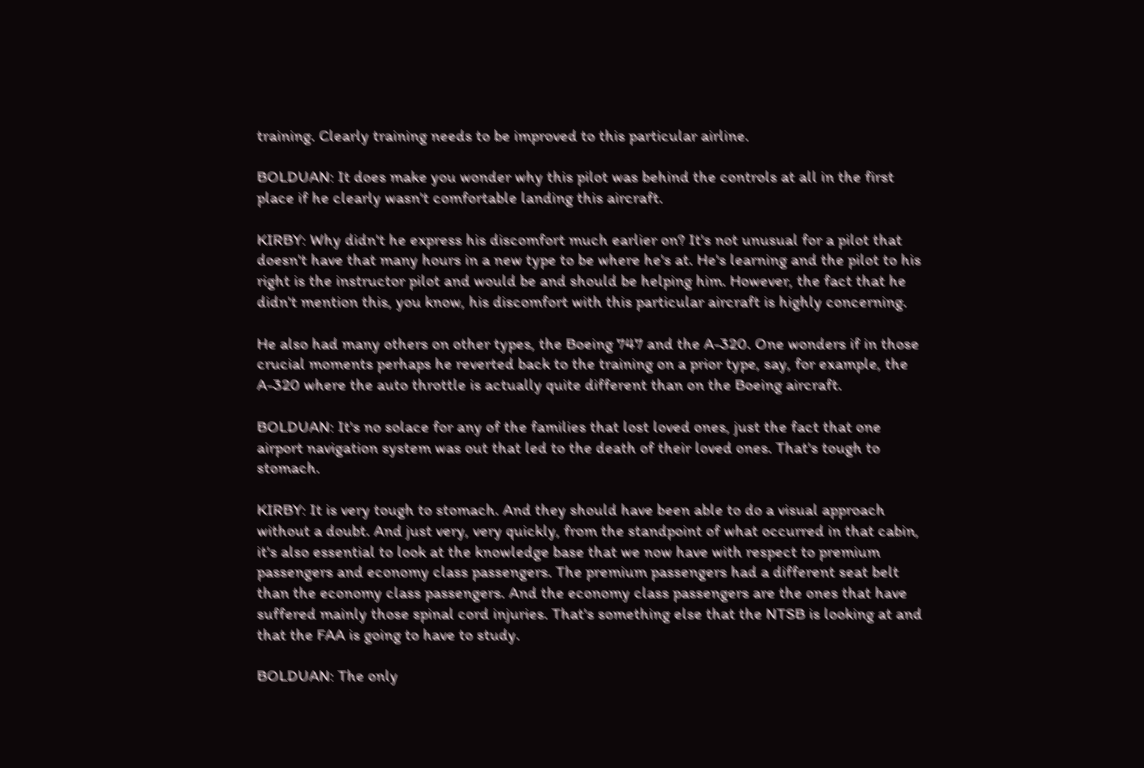training. Clearly training needs to be improved to this particular airline.

BOLDUAN: It does make you wonder why this pilot was behind the controls at all in the first place if he clearly wasn't comfortable landing this aircraft.

KIRBY: Why didn't he express his discomfort much earlier on? It's not unusual for a pilot that doesn't have that many hours in a new type to be where he's at. He's learning and the pilot to his right is the instructor pilot and would be and should be helping him. However, the fact that he didn't mention this, you know, his discomfort with this particular aircraft is highly concerning.

He also had many others on other types, the Boeing 747 and the A-320. One wonders if in those crucial moments perhaps he reverted back to the training on a prior type, say, for example, the A-320 where the auto throttle is actually quite different than on the Boeing aircraft.

BOLDUAN: It's no solace for any of the families that lost loved ones, just the fact that one airport navigation system was out that led to the death of their loved ones. That's tough to stomach.

KIRBY: It is very tough to stomach. And they should have been able to do a visual approach without a doubt. And just very, very quickly, from the standpoint of what occurred in that cabin, it's also essential to look at the knowledge base that we now have with respect to premium passengers and economy class passengers. The premium passengers had a different seat belt than the economy class passengers. And the economy class passengers are the ones that have suffered mainly those spinal cord injuries. That's something else that the NTSB is looking at and that the FAA is going to have to study.

BOLDUAN: The only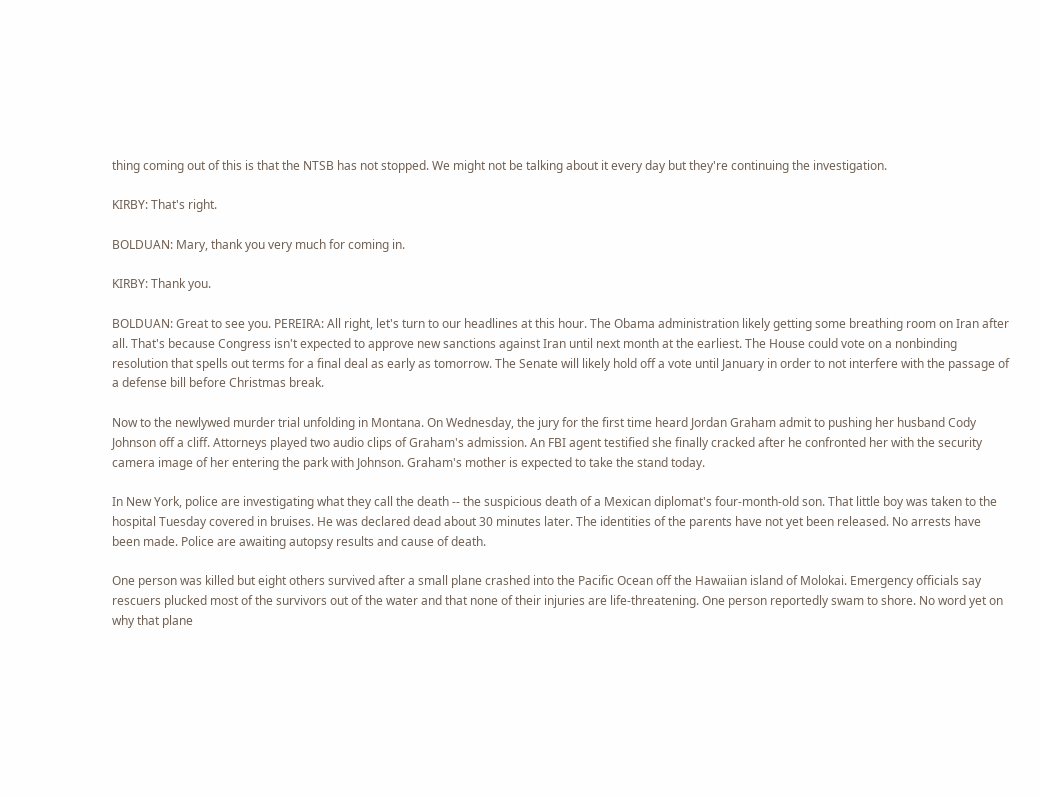thing coming out of this is that the NTSB has not stopped. We might not be talking about it every day but they're continuing the investigation.

KIRBY: That's right.

BOLDUAN: Mary, thank you very much for coming in.

KIRBY: Thank you.

BOLDUAN: Great to see you. PEREIRA: All right, let's turn to our headlines at this hour. The Obama administration likely getting some breathing room on Iran after all. That's because Congress isn't expected to approve new sanctions against Iran until next month at the earliest. The House could vote on a nonbinding resolution that spells out terms for a final deal as early as tomorrow. The Senate will likely hold off a vote until January in order to not interfere with the passage of a defense bill before Christmas break.

Now to the newlywed murder trial unfolding in Montana. On Wednesday, the jury for the first time heard Jordan Graham admit to pushing her husband Cody Johnson off a cliff. Attorneys played two audio clips of Graham's admission. An FBI agent testified she finally cracked after he confronted her with the security camera image of her entering the park with Johnson. Graham's mother is expected to take the stand today.

In New York, police are investigating what they call the death -- the suspicious death of a Mexican diplomat's four-month-old son. That little boy was taken to the hospital Tuesday covered in bruises. He was declared dead about 30 minutes later. The identities of the parents have not yet been released. No arrests have been made. Police are awaiting autopsy results and cause of death.

One person was killed but eight others survived after a small plane crashed into the Pacific Ocean off the Hawaiian island of Molokai. Emergency officials say rescuers plucked most of the survivors out of the water and that none of their injuries are life-threatening. One person reportedly swam to shore. No word yet on why that plane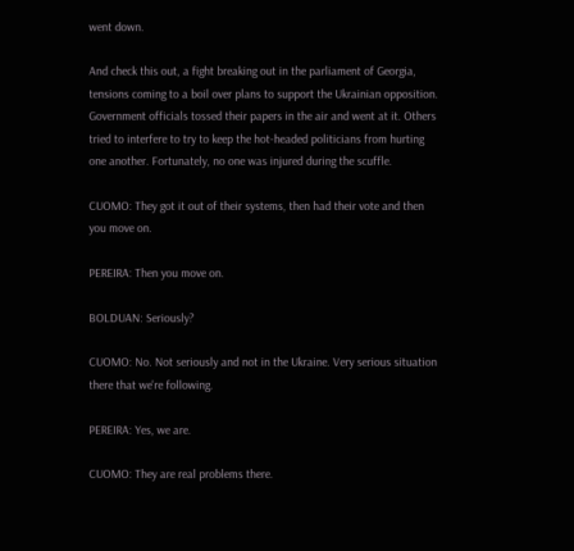went down.

And check this out, a fight breaking out in the parliament of Georgia, tensions coming to a boil over plans to support the Ukrainian opposition. Government officials tossed their papers in the air and went at it. Others tried to interfere to try to keep the hot-headed politicians from hurting one another. Fortunately, no one was injured during the scuffle.

CUOMO: They got it out of their systems, then had their vote and then you move on.

PEREIRA: Then you move on.

BOLDUAN: Seriously?

CUOMO: No. Not seriously and not in the Ukraine. Very serious situation there that we're following.

PEREIRA: Yes, we are.

CUOMO: They are real problems there.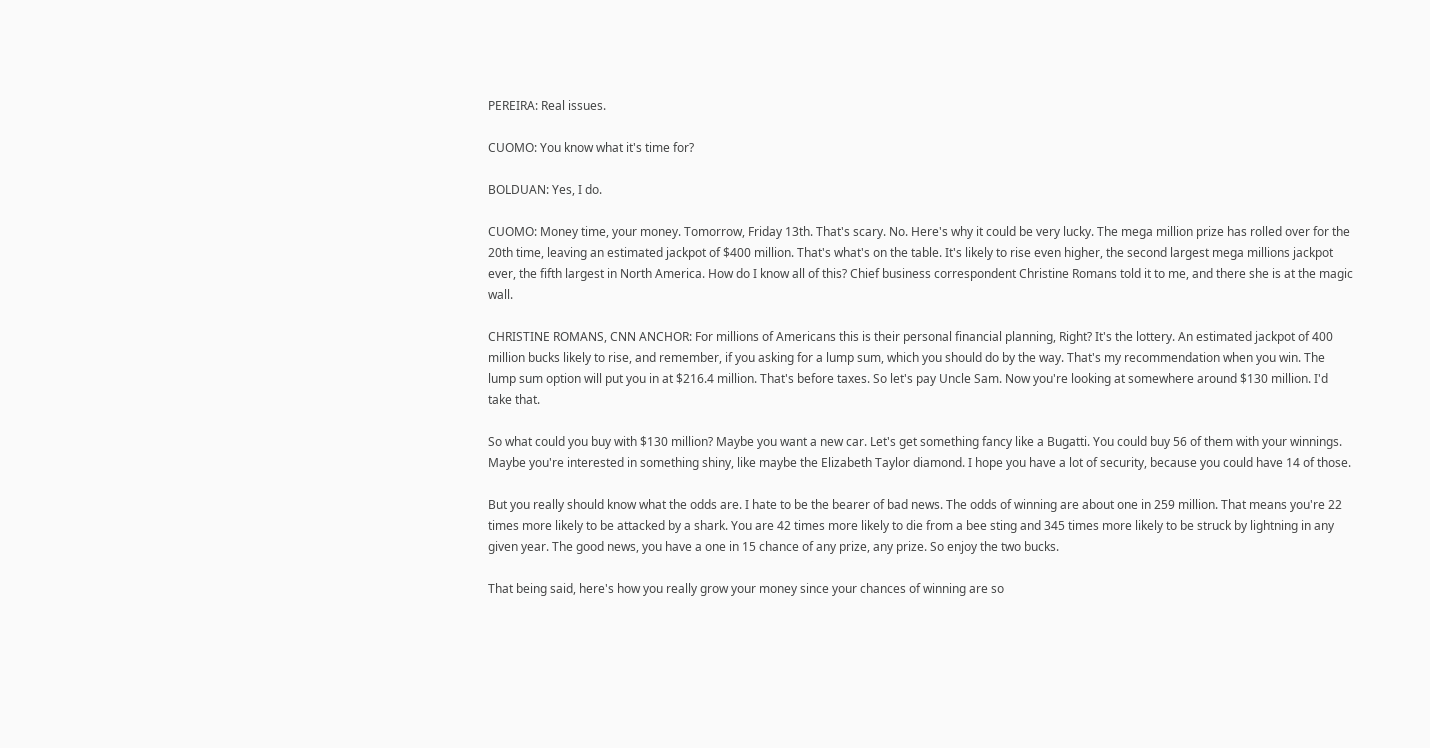PEREIRA: Real issues.

CUOMO: You know what it's time for?

BOLDUAN: Yes, I do.

CUOMO: Money time, your money. Tomorrow, Friday 13th. That's scary. No. Here's why it could be very lucky. The mega million prize has rolled over for the 20th time, leaving an estimated jackpot of $400 million. That's what's on the table. It's likely to rise even higher, the second largest mega millions jackpot ever, the fifth largest in North America. How do I know all of this? Chief business correspondent Christine Romans told it to me, and there she is at the magic wall.

CHRISTINE ROMANS, CNN ANCHOR: For millions of Americans this is their personal financial planning, Right? It's the lottery. An estimated jackpot of 400 million bucks likely to rise, and remember, if you asking for a lump sum, which you should do by the way. That's my recommendation when you win. The lump sum option will put you in at $216.4 million. That's before taxes. So let's pay Uncle Sam. Now you're looking at somewhere around $130 million. I'd take that.

So what could you buy with $130 million? Maybe you want a new car. Let's get something fancy like a Bugatti. You could buy 56 of them with your winnings. Maybe you're interested in something shiny, like maybe the Elizabeth Taylor diamond. I hope you have a lot of security, because you could have 14 of those.

But you really should know what the odds are. I hate to be the bearer of bad news. The odds of winning are about one in 259 million. That means you're 22 times more likely to be attacked by a shark. You are 42 times more likely to die from a bee sting and 345 times more likely to be struck by lightning in any given year. The good news, you have a one in 15 chance of any prize, any prize. So enjoy the two bucks.

That being said, here's how you really grow your money since your chances of winning are so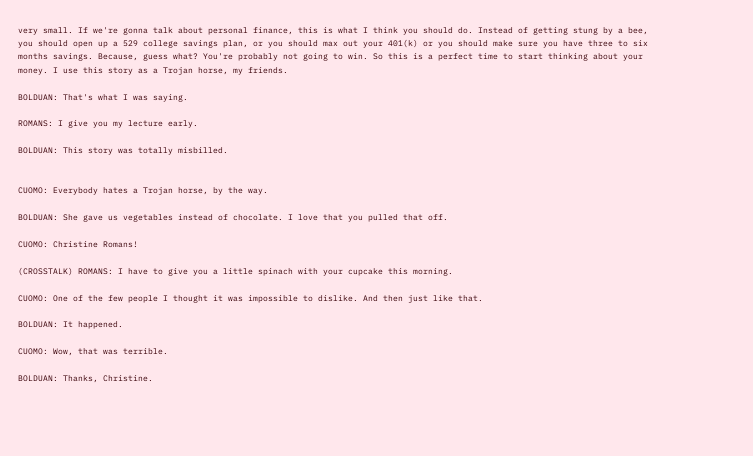very small. If we're gonna talk about personal finance, this is what I think you should do. Instead of getting stung by a bee, you should open up a 529 college savings plan, or you should max out your 401(k) or you should make sure you have three to six months savings. Because, guess what? You're probably not going to win. So this is a perfect time to start thinking about your money. I use this story as a Trojan horse, my friends.

BOLDUAN: That's what I was saying.

ROMANS: I give you my lecture early.

BOLDUAN: This story was totally misbilled.


CUOMO: Everybody hates a Trojan horse, by the way.

BOLDUAN: She gave us vegetables instead of chocolate. I love that you pulled that off.

CUOMO: Christine Romans!

(CROSSTALK) ROMANS: I have to give you a little spinach with your cupcake this morning.

CUOMO: One of the few people I thought it was impossible to dislike. And then just like that.

BOLDUAN: It happened.

CUOMO: Wow, that was terrible.

BOLDUAN: Thanks, Christine.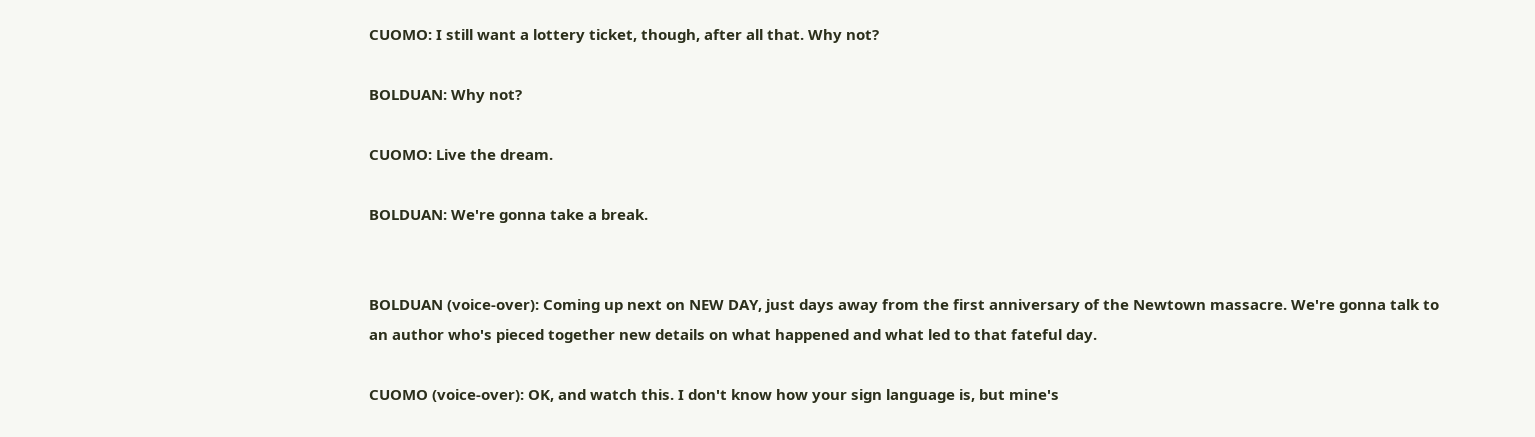CUOMO: I still want a lottery ticket, though, after all that. Why not?

BOLDUAN: Why not?

CUOMO: Live the dream.

BOLDUAN: We're gonna take a break.


BOLDUAN (voice-over): Coming up next on NEW DAY, just days away from the first anniversary of the Newtown massacre. We're gonna talk to an author who's pieced together new details on what happened and what led to that fateful day.

CUOMO (voice-over): OK, and watch this. I don't know how your sign language is, but mine's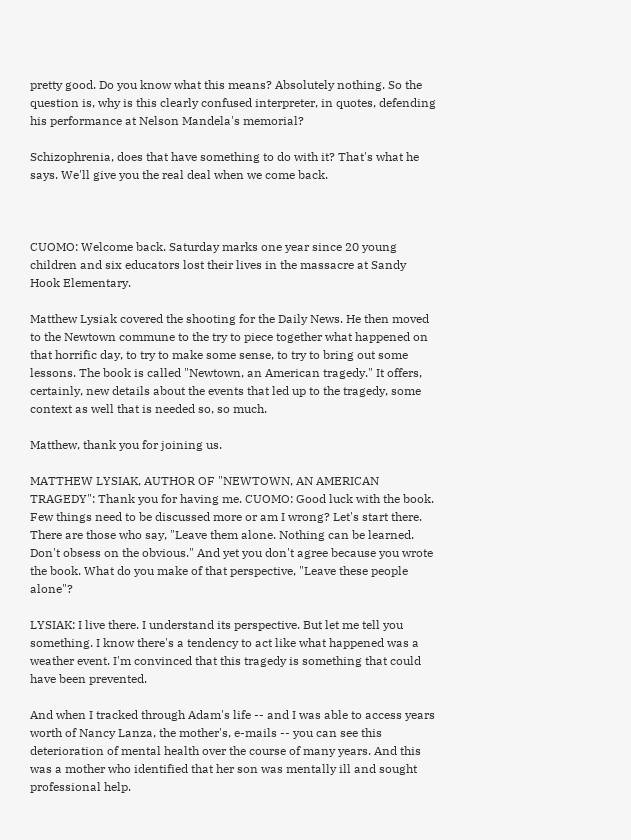pretty good. Do you know what this means? Absolutely nothing. So the question is, why is this clearly confused interpreter, in quotes, defending his performance at Nelson Mandela's memorial?

Schizophrenia, does that have something to do with it? That's what he says. We'll give you the real deal when we come back.



CUOMO: Welcome back. Saturday marks one year since 20 young children and six educators lost their lives in the massacre at Sandy Hook Elementary.

Matthew Lysiak covered the shooting for the Daily News. He then moved to the Newtown commune to the try to piece together what happened on that horrific day, to try to make some sense, to try to bring out some lessons. The book is called "Newtown, an American tragedy." It offers, certainly, new details about the events that led up to the tragedy, some context as well that is needed so, so much.

Matthew, thank you for joining us.

MATTHEW LYSIAK, AUTHOR OF "NEWTOWN, AN AMERICAN TRAGEDY": Thank you for having me. CUOMO: Good luck with the book. Few things need to be discussed more or am I wrong? Let's start there. There are those who say, "Leave them alone. Nothing can be learned. Don't obsess on the obvious." And yet you don't agree because you wrote the book. What do you make of that perspective, "Leave these people alone"?

LYSIAK: I live there. I understand its perspective. But let me tell you something. I know there's a tendency to act like what happened was a weather event. I'm convinced that this tragedy is something that could have been prevented.

And when I tracked through Adam's life -- and I was able to access years worth of Nancy Lanza, the mother's, e-mails -- you can see this deterioration of mental health over the course of many years. And this was a mother who identified that her son was mentally ill and sought professional help.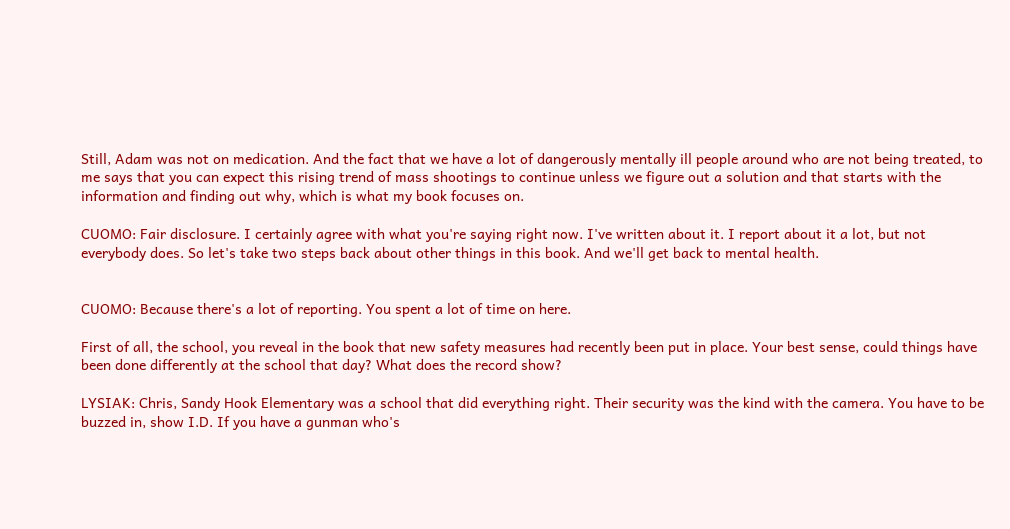Still, Adam was not on medication. And the fact that we have a lot of dangerously mentally ill people around who are not being treated, to me says that you can expect this rising trend of mass shootings to continue unless we figure out a solution and that starts with the information and finding out why, which is what my book focuses on.

CUOMO: Fair disclosure. I certainly agree with what you're saying right now. I've written about it. I report about it a lot, but not everybody does. So let's take two steps back about other things in this book. And we'll get back to mental health.


CUOMO: Because there's a lot of reporting. You spent a lot of time on here.

First of all, the school, you reveal in the book that new safety measures had recently been put in place. Your best sense, could things have been done differently at the school that day? What does the record show?

LYSIAK: Chris, Sandy Hook Elementary was a school that did everything right. Their security was the kind with the camera. You have to be buzzed in, show I.D. If you have a gunman who's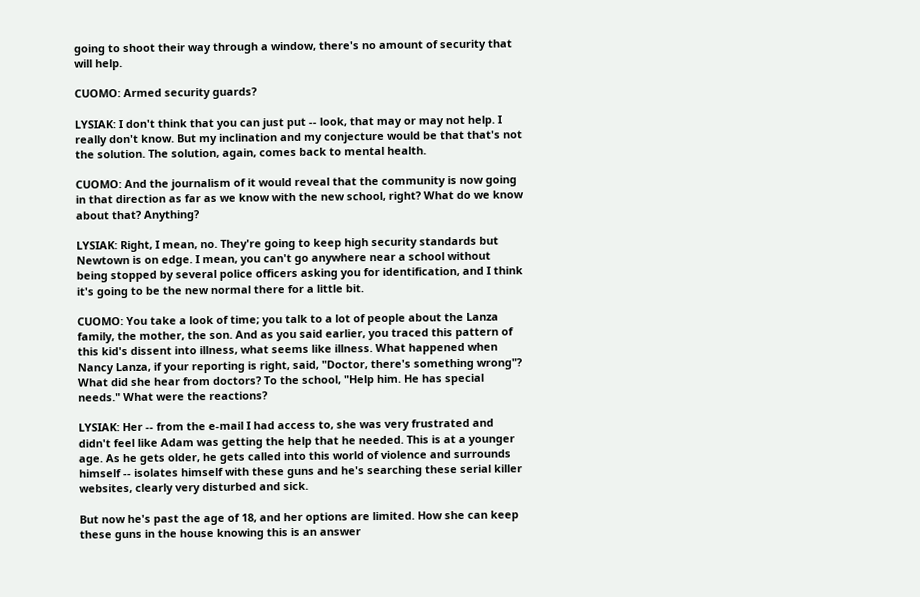going to shoot their way through a window, there's no amount of security that will help.

CUOMO: Armed security guards?

LYSIAK: I don't think that you can just put -- look, that may or may not help. I really don't know. But my inclination and my conjecture would be that that's not the solution. The solution, again, comes back to mental health.

CUOMO: And the journalism of it would reveal that the community is now going in that direction as far as we know with the new school, right? What do we know about that? Anything?

LYSIAK: Right, I mean, no. They're going to keep high security standards but Newtown is on edge. I mean, you can't go anywhere near a school without being stopped by several police officers asking you for identification, and I think it's going to be the new normal there for a little bit.

CUOMO: You take a look of time; you talk to a lot of people about the Lanza family, the mother, the son. And as you said earlier, you traced this pattern of this kid's dissent into illness, what seems like illness. What happened when Nancy Lanza, if your reporting is right, said, "Doctor, there's something wrong"? What did she hear from doctors? To the school, "Help him. He has special needs." What were the reactions?

LYSIAK: Her -- from the e-mail I had access to, she was very frustrated and didn't feel like Adam was getting the help that he needed. This is at a younger age. As he gets older, he gets called into this world of violence and surrounds himself -- isolates himself with these guns and he's searching these serial killer websites, clearly very disturbed and sick.

But now he's past the age of 18, and her options are limited. How she can keep these guns in the house knowing this is an answer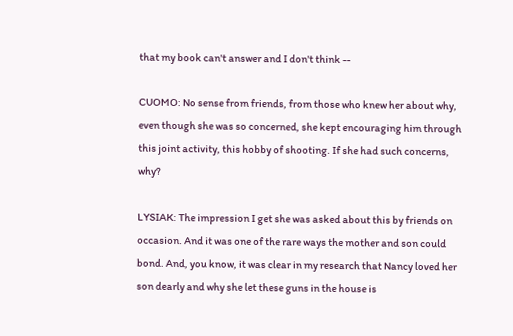that my book can't answer and I don't think --

CUOMO: No sense from friends, from those who knew her about why, even though she was so concerned, she kept encouraging him through this joint activity, this hobby of shooting. If she had such concerns, why?

LYSIAK: The impression I get she was asked about this by friends on occasion. And it was one of the rare ways the mother and son could bond. And, you know, it was clear in my research that Nancy loved her son dearly and why she let these guns in the house is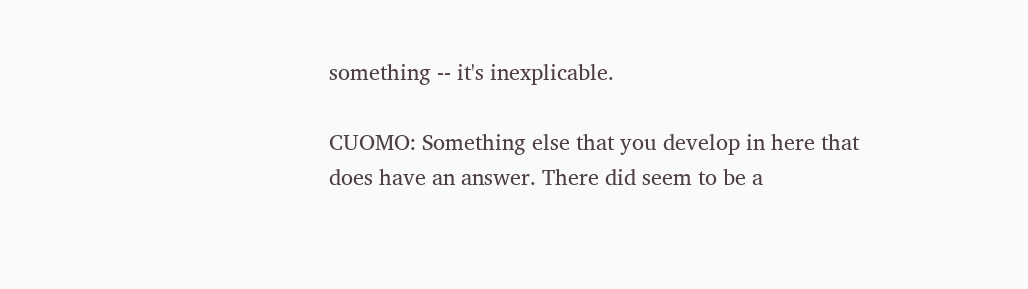something -- it's inexplicable.

CUOMO: Something else that you develop in here that does have an answer. There did seem to be a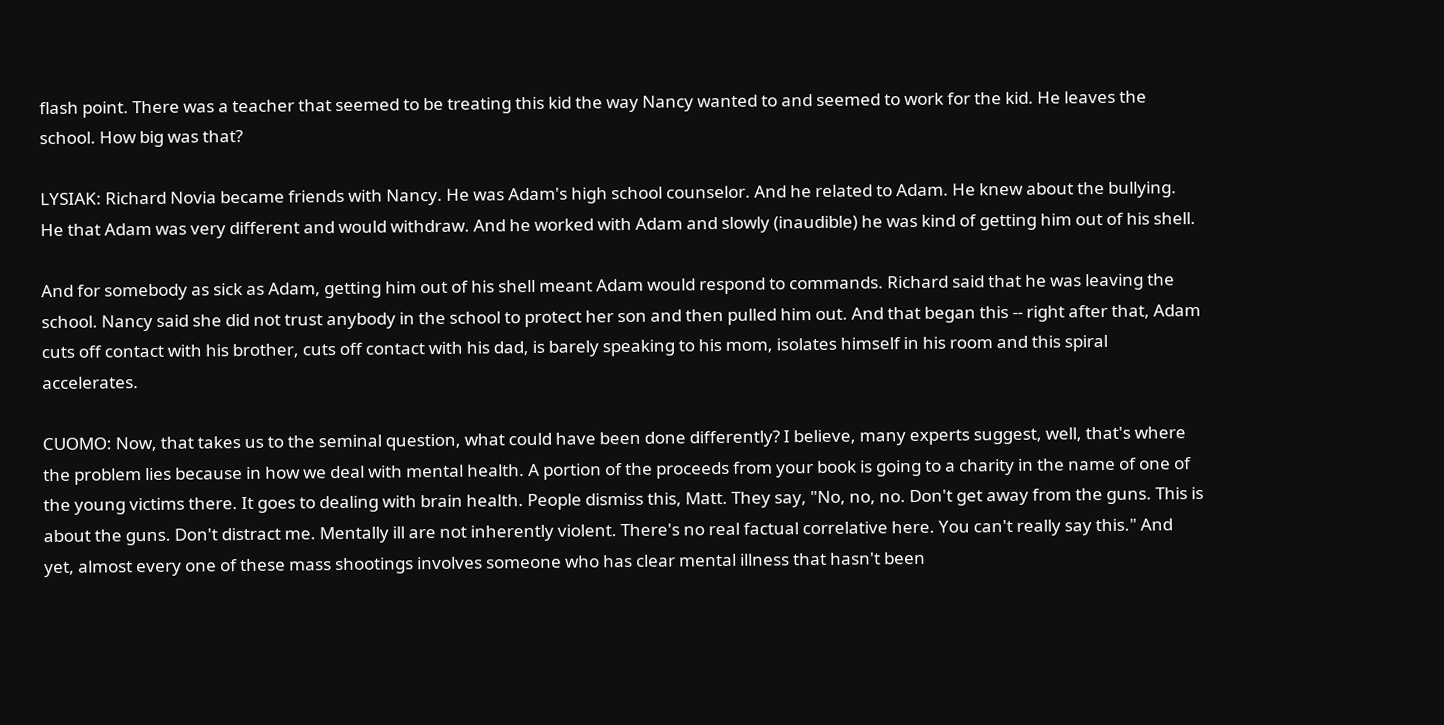flash point. There was a teacher that seemed to be treating this kid the way Nancy wanted to and seemed to work for the kid. He leaves the school. How big was that?

LYSIAK: Richard Novia became friends with Nancy. He was Adam's high school counselor. And he related to Adam. He knew about the bullying. He that Adam was very different and would withdraw. And he worked with Adam and slowly (inaudible) he was kind of getting him out of his shell.

And for somebody as sick as Adam, getting him out of his shell meant Adam would respond to commands. Richard said that he was leaving the school. Nancy said she did not trust anybody in the school to protect her son and then pulled him out. And that began this -- right after that, Adam cuts off contact with his brother, cuts off contact with his dad, is barely speaking to his mom, isolates himself in his room and this spiral accelerates.

CUOMO: Now, that takes us to the seminal question, what could have been done differently? I believe, many experts suggest, well, that's where the problem lies because in how we deal with mental health. A portion of the proceeds from your book is going to a charity in the name of one of the young victims there. It goes to dealing with brain health. People dismiss this, Matt. They say, "No, no, no. Don't get away from the guns. This is about the guns. Don't distract me. Mentally ill are not inherently violent. There's no real factual correlative here. You can't really say this." And yet, almost every one of these mass shootings involves someone who has clear mental illness that hasn't been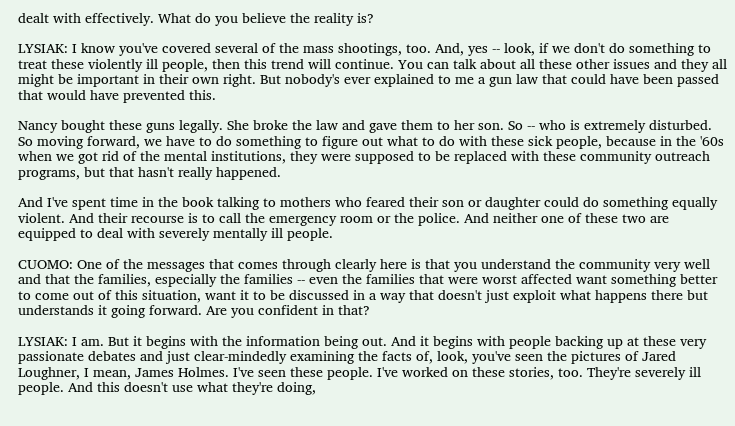dealt with effectively. What do you believe the reality is?

LYSIAK: I know you've covered several of the mass shootings, too. And, yes -- look, if we don't do something to treat these violently ill people, then this trend will continue. You can talk about all these other issues and they all might be important in their own right. But nobody's ever explained to me a gun law that could have been passed that would have prevented this.

Nancy bought these guns legally. She broke the law and gave them to her son. So -- who is extremely disturbed. So moving forward, we have to do something to figure out what to do with these sick people, because in the '60s when we got rid of the mental institutions, they were supposed to be replaced with these community outreach programs, but that hasn't really happened.

And I've spent time in the book talking to mothers who feared their son or daughter could do something equally violent. And their recourse is to call the emergency room or the police. And neither one of these two are equipped to deal with severely mentally ill people.

CUOMO: One of the messages that comes through clearly here is that you understand the community very well and that the families, especially the families -- even the families that were worst affected want something better to come out of this situation, want it to be discussed in a way that doesn't just exploit what happens there but understands it going forward. Are you confident in that?

LYSIAK: I am. But it begins with the information being out. And it begins with people backing up at these very passionate debates and just clear-mindedly examining the facts of, look, you've seen the pictures of Jared Loughner, I mean, James Holmes. I've seen these people. I've worked on these stories, too. They're severely ill people. And this doesn't use what they're doing,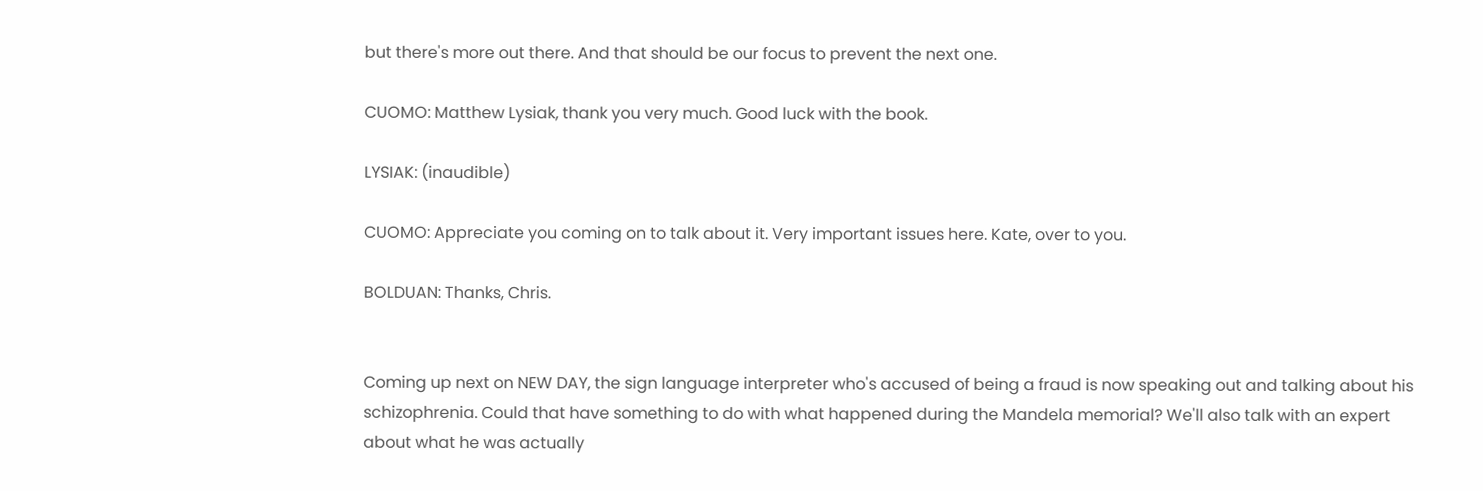but there's more out there. And that should be our focus to prevent the next one.

CUOMO: Matthew Lysiak, thank you very much. Good luck with the book.

LYSIAK: (inaudible)

CUOMO: Appreciate you coming on to talk about it. Very important issues here. Kate, over to you.

BOLDUAN: Thanks, Chris.


Coming up next on NEW DAY, the sign language interpreter who's accused of being a fraud is now speaking out and talking about his schizophrenia. Could that have something to do with what happened during the Mandela memorial? We'll also talk with an expert about what he was actually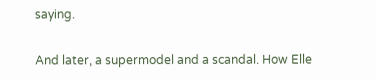saying.

And later, a supermodel and a scandal. How Elle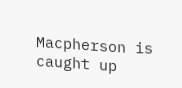Macpherson is caught up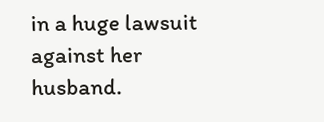in a huge lawsuit against her husband.